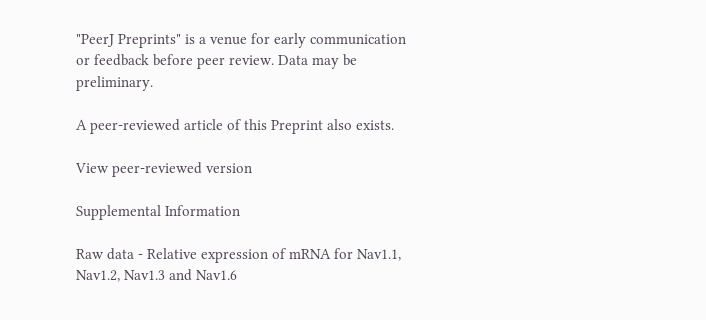"PeerJ Preprints" is a venue for early communication or feedback before peer review. Data may be preliminary.

A peer-reviewed article of this Preprint also exists.

View peer-reviewed version

Supplemental Information

Raw data - Relative expression of mRNA for Nav1.1, Nav1.2, Nav1.3 and Nav1.6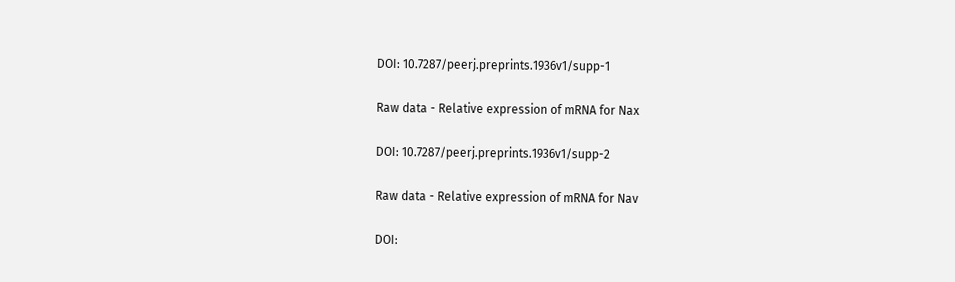DOI: 10.7287/peerj.preprints.1936v1/supp-1

Raw data - Relative expression of mRNA for Nax

DOI: 10.7287/peerj.preprints.1936v1/supp-2

Raw data - Relative expression of mRNA for Nav

DOI: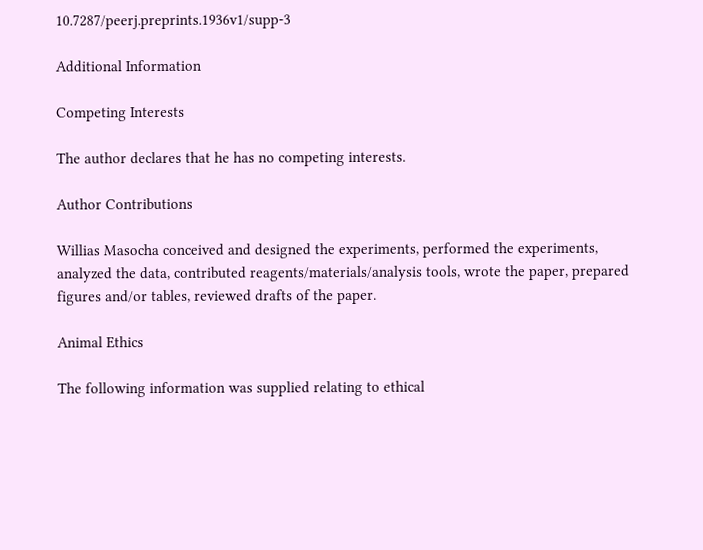10.7287/peerj.preprints.1936v1/supp-3

Additional Information

Competing Interests

The author declares that he has no competing interests.

Author Contributions

Willias Masocha conceived and designed the experiments, performed the experiments, analyzed the data, contributed reagents/materials/analysis tools, wrote the paper, prepared figures and/or tables, reviewed drafts of the paper.

Animal Ethics

The following information was supplied relating to ethical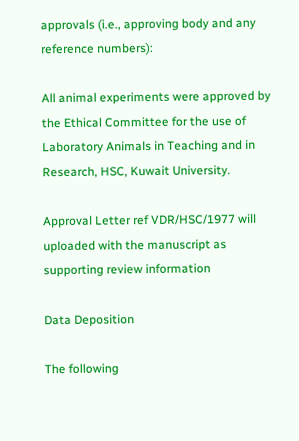approvals (i.e., approving body and any reference numbers):

All animal experiments were approved by the Ethical Committee for the use of Laboratory Animals in Teaching and in Research, HSC, Kuwait University.

Approval Letter ref VDR/HSC/1977 will uploaded with the manuscript as supporting review information

Data Deposition

The following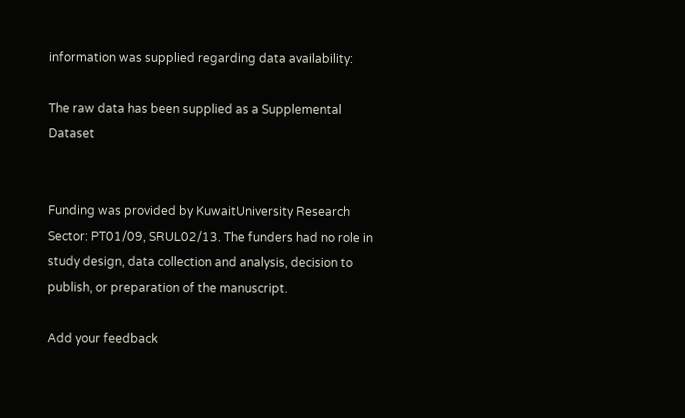information was supplied regarding data availability:

The raw data has been supplied as a Supplemental Dataset


Funding was provided by KuwaitUniversity Research Sector: PT01/09, SRUL02/13. The funders had no role in study design, data collection and analysis, decision to publish, or preparation of the manuscript.

Add your feedback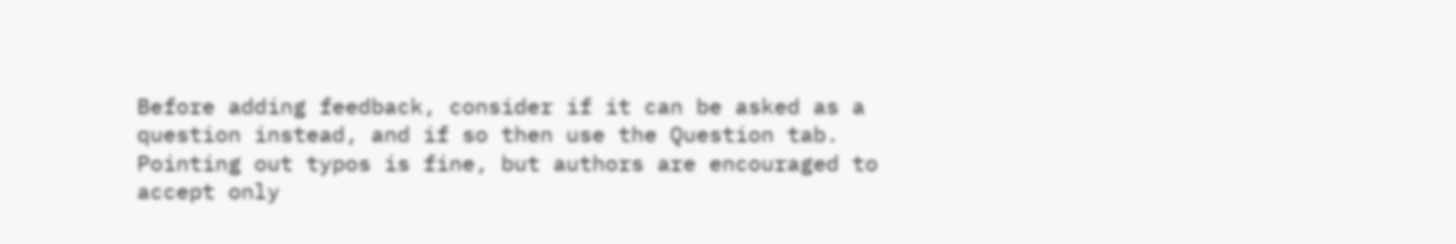Before adding feedback, consider if it can be asked as a question instead, and if so then use the Question tab. Pointing out typos is fine, but authors are encouraged to accept only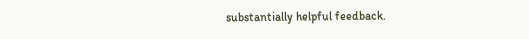substantially helpful feedback.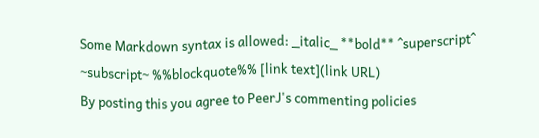Some Markdown syntax is allowed: _italic_ **bold** ^superscript^ ~subscript~ %%blockquote%% [link text](link URL)
By posting this you agree to PeerJ's commenting policies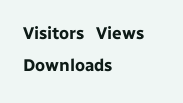Visitors   Views   Downloads